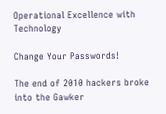Operational Excellence with Technology

Change Your Passwords!

The end of 2010 hackers broke into the Gawker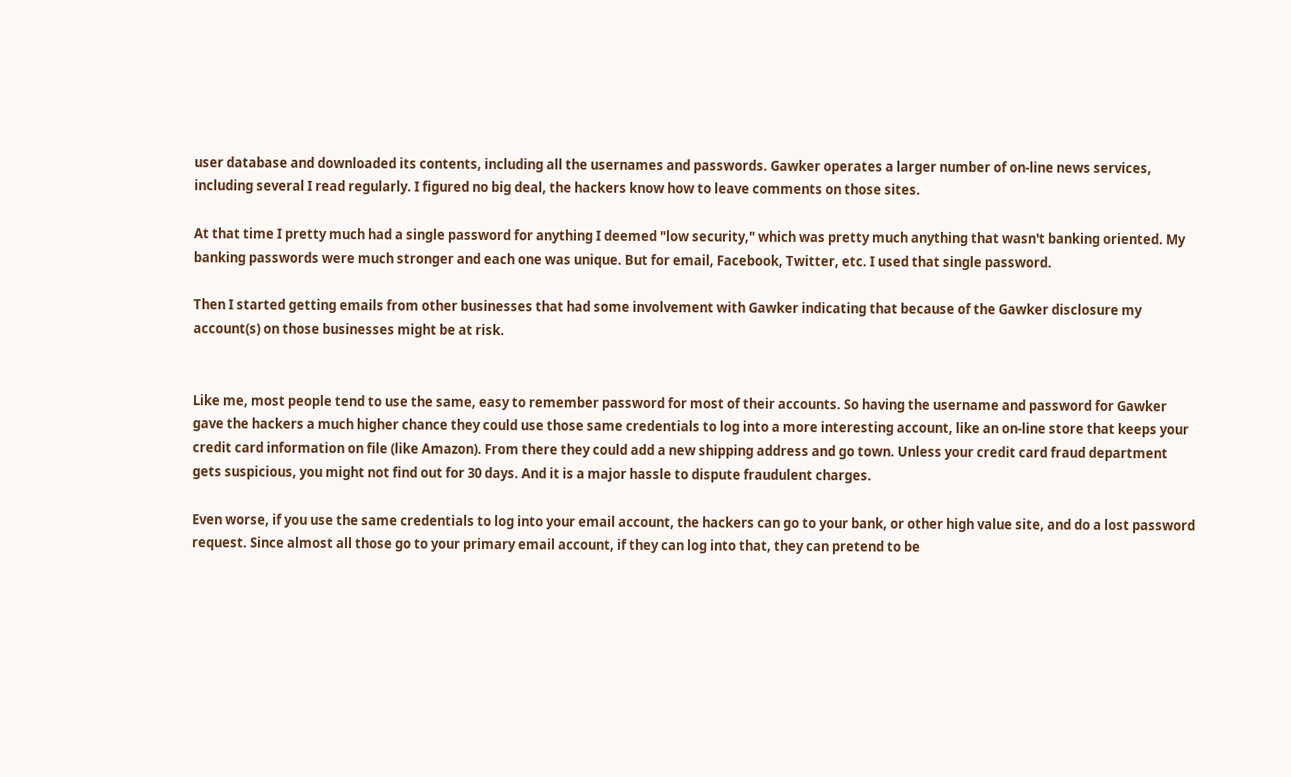user database and downloaded its contents, including all the usernames and passwords. Gawker operates a larger number of on-line news services, including several I read regularly. I figured no big deal, the hackers know how to leave comments on those sites.

At that time I pretty much had a single password for anything I deemed "low security," which was pretty much anything that wasn't banking oriented. My banking passwords were much stronger and each one was unique. But for email, Facebook, Twitter, etc. I used that single password.

Then I started getting emails from other businesses that had some involvement with Gawker indicating that because of the Gawker disclosure my account(s) on those businesses might be at risk.


Like me, most people tend to use the same, easy to remember password for most of their accounts. So having the username and password for Gawker gave the hackers a much higher chance they could use those same credentials to log into a more interesting account, like an on-line store that keeps your credit card information on file (like Amazon). From there they could add a new shipping address and go town. Unless your credit card fraud department gets suspicious, you might not find out for 30 days. And it is a major hassle to dispute fraudulent charges.

Even worse, if you use the same credentials to log into your email account, the hackers can go to your bank, or other high value site, and do a lost password request. Since almost all those go to your primary email account, if they can log into that, they can pretend to be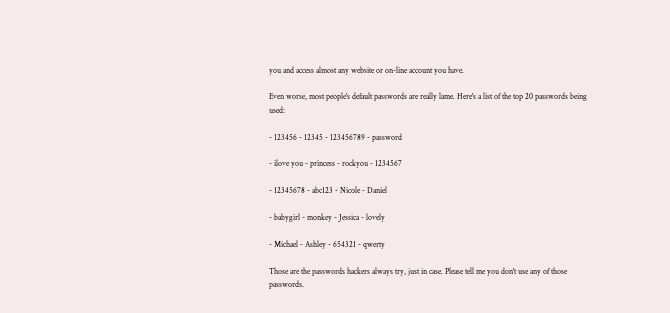you and access almost any website or on-line account you have.

Even worse, most people's default passwords are really lame. Here's a list of the top 20 passwords being used:

- 123456 - 12345 - 123456789 - password

- ilove you - princess - rockyou - 1234567

- 12345678 - abc123 - Nicole - Daniel

- babygirl - monkey - Jessica - lovely

- Michael - Ashley - 654321 - qwerty

Those are the passwords hackers always try, just in case. Please tell me you don't use any of those passwords.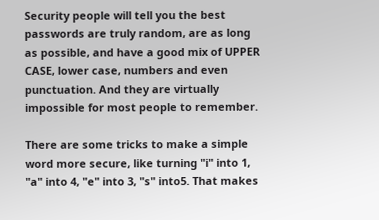Security people will tell you the best passwords are truly random, are as long as possible, and have a good mix of UPPER CASE, lower case, numbers and even punctuation. And they are virtually impossible for most people to remember.

There are some tricks to make a simple word more secure, like turning "i" into 1, "a" into 4, "e" into 3, "s" into5. That makes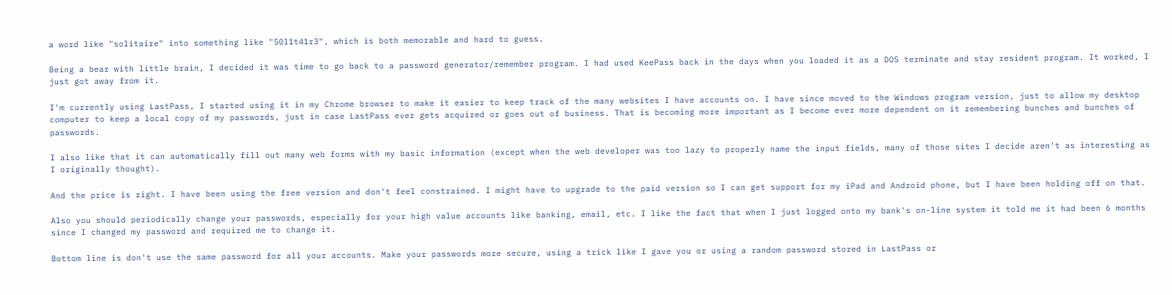a word like "solitaire" into something like "50l1t41r3", which is both memorable and hard to guess.

Being a bear with little brain, I decided it was time to go back to a password generator/remember program. I had used KeePass back in the days when you loaded it as a DOS terminate and stay resident program. It worked, I just got away from it.

I'm currently using LastPass, I started using it in my Chrome browser to make it easier to keep track of the many websites I have accounts on. I have since moved to the Windows program version, just to allow my desktop computer to keep a local copy of my passwords, just in case LastPass ever gets acquired or goes out of business. That is becoming more important as I become ever more dependent on it remembering bunches and bunches of passwords.

I also like that it can automatically fill out many web forms with my basic information (except when the web developer was too lazy to properly name the input fields, many of those sites I decide aren't as interesting as I originally thought).

And the price is right. I have been using the free version and don't feel constrained. I might have to upgrade to the paid version so I can get support for my iPad and Android phone, but I have been holding off on that.

Also you should periodically change your passwords, especially for your high value accounts like banking, email, etc. I like the fact that when I just logged onto my bank's on-line system it told me it had been 6 months since I changed my password and required me to change it.

Bottom line is don't use the same password for all your accounts. Make your passwords more secure, using a trick like I gave you or using a random password stored in LastPass or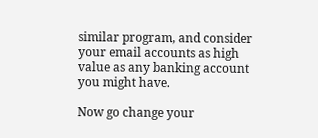similar program, and consider your email accounts as high value as any banking account you might have.

Now go change your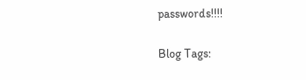passwords!!!!

Blog Tags: